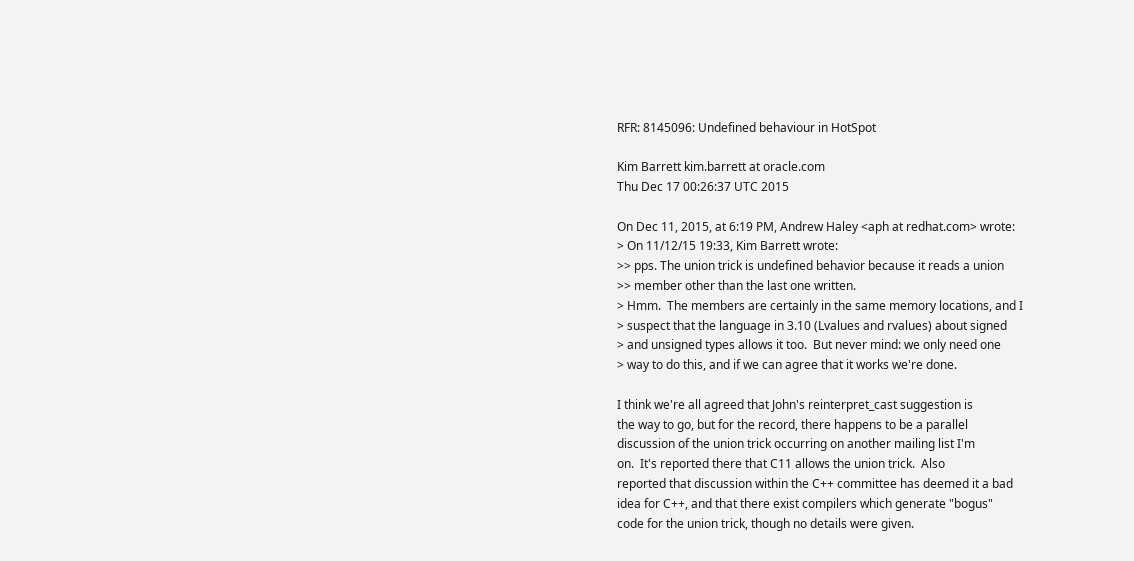RFR: 8145096: Undefined behaviour in HotSpot

Kim Barrett kim.barrett at oracle.com
Thu Dec 17 00:26:37 UTC 2015

On Dec 11, 2015, at 6:19 PM, Andrew Haley <aph at redhat.com> wrote:
> On 11/12/15 19:33, Kim Barrett wrote:
>> pps. The union trick is undefined behavior because it reads a union
>> member other than the last one written.
> Hmm.  The members are certainly in the same memory locations, and I
> suspect that the language in 3.10 (Lvalues and rvalues) about signed
> and unsigned types allows it too.  But never mind: we only need one
> way to do this, and if we can agree that it works we're done.

I think we're all agreed that John's reinterpret_cast suggestion is
the way to go, but for the record, there happens to be a parallel
discussion of the union trick occurring on another mailing list I'm
on.  It's reported there that C11 allows the union trick.  Also
reported that discussion within the C++ committee has deemed it a bad
idea for C++, and that there exist compilers which generate "bogus"
code for the union trick, though no details were given.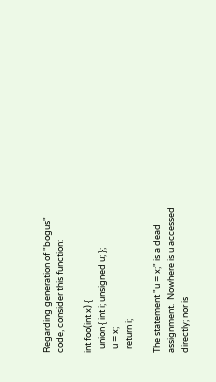Regarding generation of "bogus" code, consider this function:

int foo(int x) {
  union { int i; unsigned u; };
  u = x;
  return i;

The statement "u = x;" is a dead assignment.  Nowhere is u accessed
directly; nor is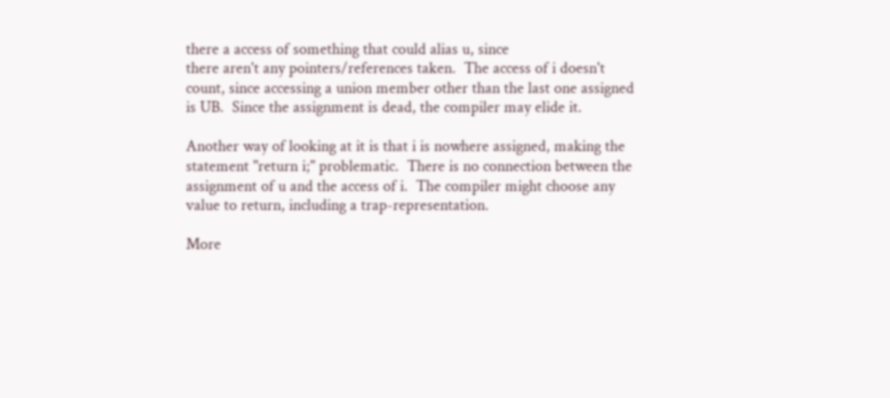there a access of something that could alias u, since
there aren't any pointers/references taken.  The access of i doesn't
count, since accessing a union member other than the last one assigned
is UB.  Since the assignment is dead, the compiler may elide it.

Another way of looking at it is that i is nowhere assigned, making the
statement "return i;" problematic.  There is no connection between the
assignment of u and the access of i.  The compiler might choose any
value to return, including a trap-representation.

More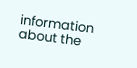information about the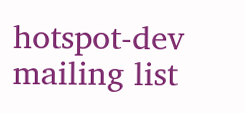hotspot-dev mailing list